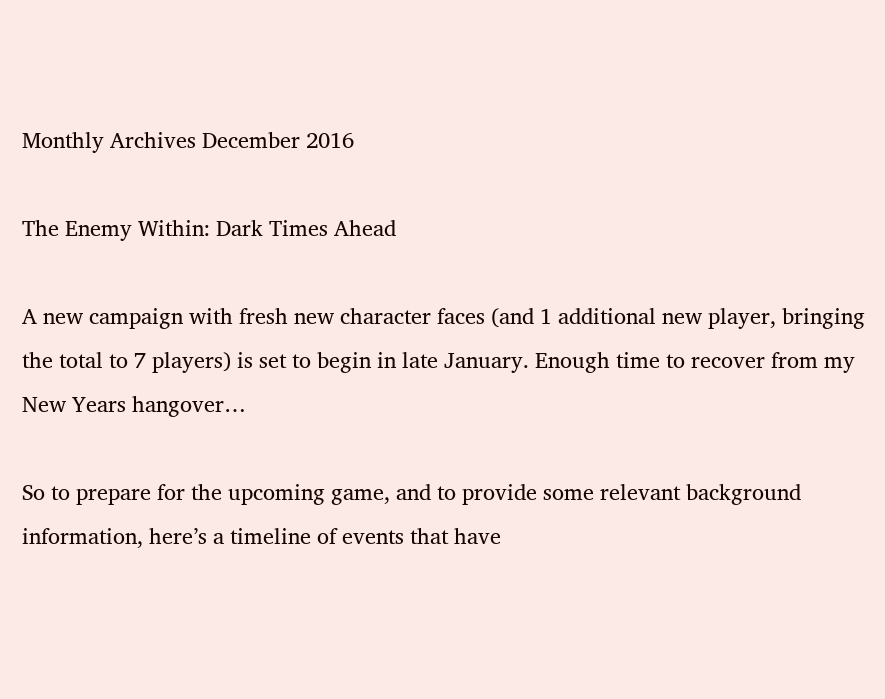Monthly Archives December 2016

The Enemy Within: Dark Times Ahead

A new campaign with fresh new character faces (and 1 additional new player, bringing the total to 7 players) is set to begin in late January. Enough time to recover from my New Years hangover…

So to prepare for the upcoming game, and to provide some relevant background information, here’s a timeline of events that have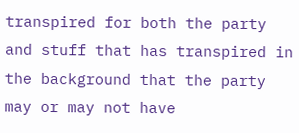transpired for both the party and stuff that has transpired in the background that the party may or may not have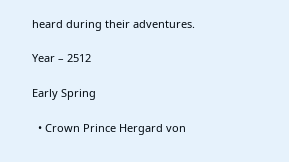heard during their adventures.

Year – 2512

Early Spring

  • Crown Prince Hergard von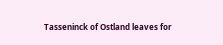Tasseninck of Ostland leaves for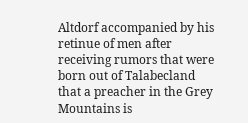Altdorf accompanied by his retinue of men after receiving rumors that were born out of Talabecland that a preacher in the Grey Mountains is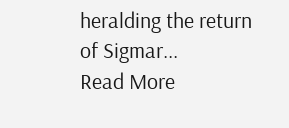heralding the return of Sigmar...
Read More